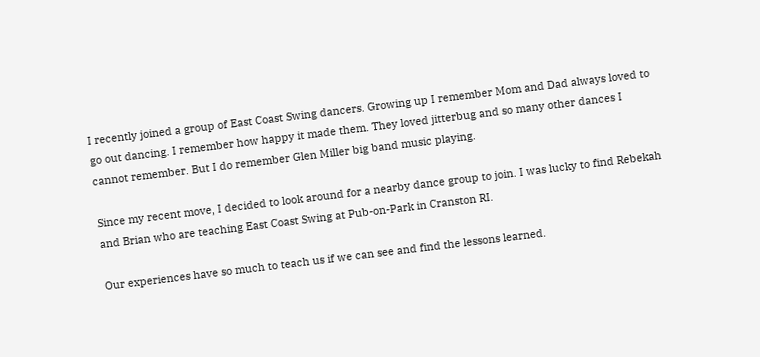I recently joined a group of East Coast Swing dancers. Growing up I remember Mom and Dad always loved to go out dancing. I remember how happy it made them. They loved jitterbug and so many other dances I cannot remember. But I do remember Glen Miller big band music playing.

Since my recent move, I decided to look around for a nearby dance group to join. I was lucky to find Rebekah and Brian who are teaching East Coast Swing at Pub-on-Park in Cranston RI.

Our experiences have so much to teach us if we can see and find the lessons learned.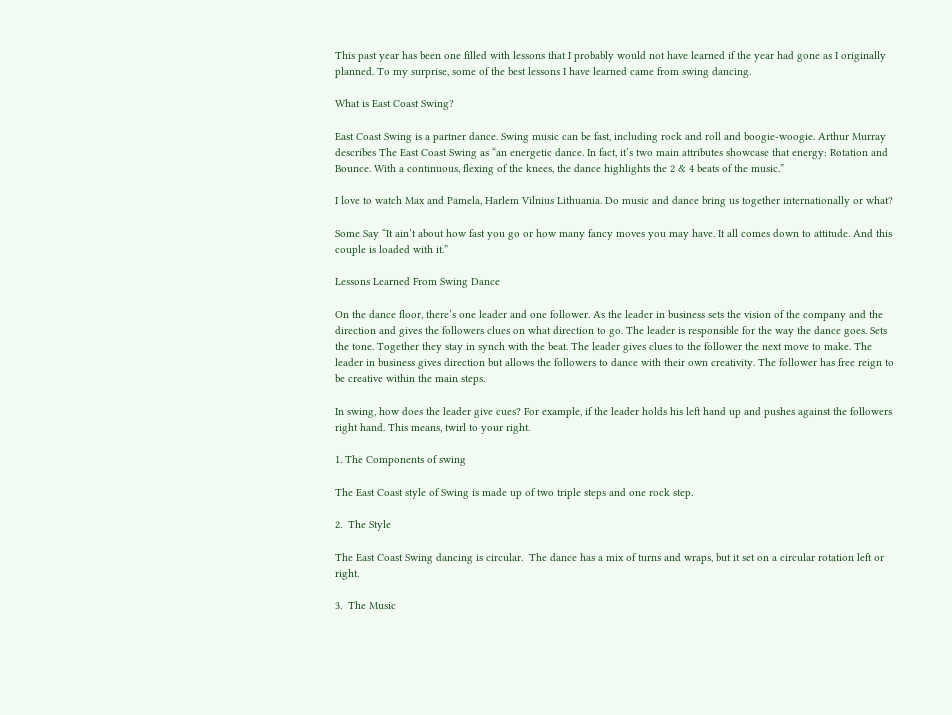This past year has been one filled with lessons that I probably would not have learned if the year had gone as I originally planned. To my surprise, some of the best lessons I have learned came from swing dancing.

What is East Coast Swing?

East Coast Swing is a partner dance. Swing music can be fast, including rock and roll and boogie-woogie. Arthur Murray describes The East Coast Swing as “an energetic dance. In fact, it’s two main attributes showcase that energy: Rotation and Bounce. With a continuous, flexing of the knees, the dance highlights the 2 & 4 beats of the music.”

I love to watch Max and Pamela, Harlem Vilnius Lithuania. Do music and dance bring us together internationally or what?

Some Say “It ain’t about how fast you go or how many fancy moves you may have. It all comes down to attitude. And this couple is loaded with it.”

Lessons Learned From Swing Dance

On the dance floor, there’s one leader and one follower. As the leader in business sets the vision of the company and the direction and gives the followers clues on what direction to go. The leader is responsible for the way the dance goes. Sets the tone. Together they stay in synch with the beat. The leader gives clues to the follower the next move to make. The leader in business gives direction but allows the followers to dance with their own creativity. The follower has free reign to be creative within the main steps.

In swing, how does the leader give cues? For example, if the leader holds his left hand up and pushes against the followers right hand. This means, twirl to your right.

1. The Components of swing

The East Coast style of Swing is made up of two triple steps and one rock step.

2.  The Style

The East Coast Swing dancing is circular.  The dance has a mix of turns and wraps, but it set on a circular rotation left or right.

3.  The Music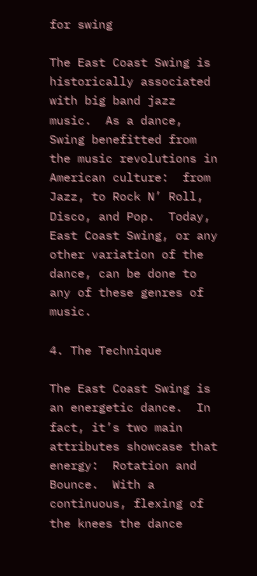for swing

The East Coast Swing is historically associated with big band jazz music.  As a dance, Swing benefitted from the music revolutions in American culture:  from Jazz, to Rock N’ Roll, Disco, and Pop.  Today, East Coast Swing, or any other variation of the dance, can be done to any of these genres of music.

4. The Technique

The East Coast Swing is an energetic dance.  In fact, it’s two main attributes showcase that energy:  Rotation and Bounce.  With a continuous, flexing of the knees the dance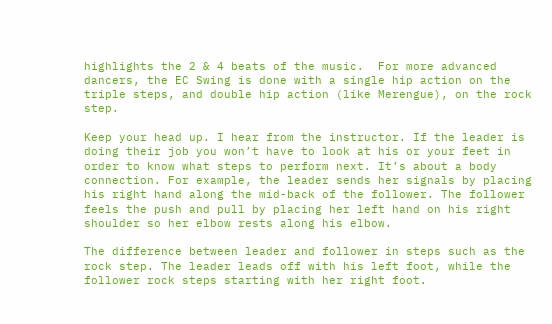highlights the 2 & 4 beats of the music.  For more advanced dancers, the EC Swing is done with a single hip action on the triple steps, and double hip action (like Merengue), on the rock step.

Keep your head up. I hear from the instructor. If the leader is doing their job you won’t have to look at his or your feet in order to know what steps to perform next. It’s about a body connection. For example, the leader sends her signals by placing his right hand along the mid-back of the follower. The follower feels the push and pull by placing her left hand on his right shoulder so her elbow rests along his elbow.

The difference between leader and follower in steps such as the rock step. The leader leads off with his left foot, while the follower rock steps starting with her right foot.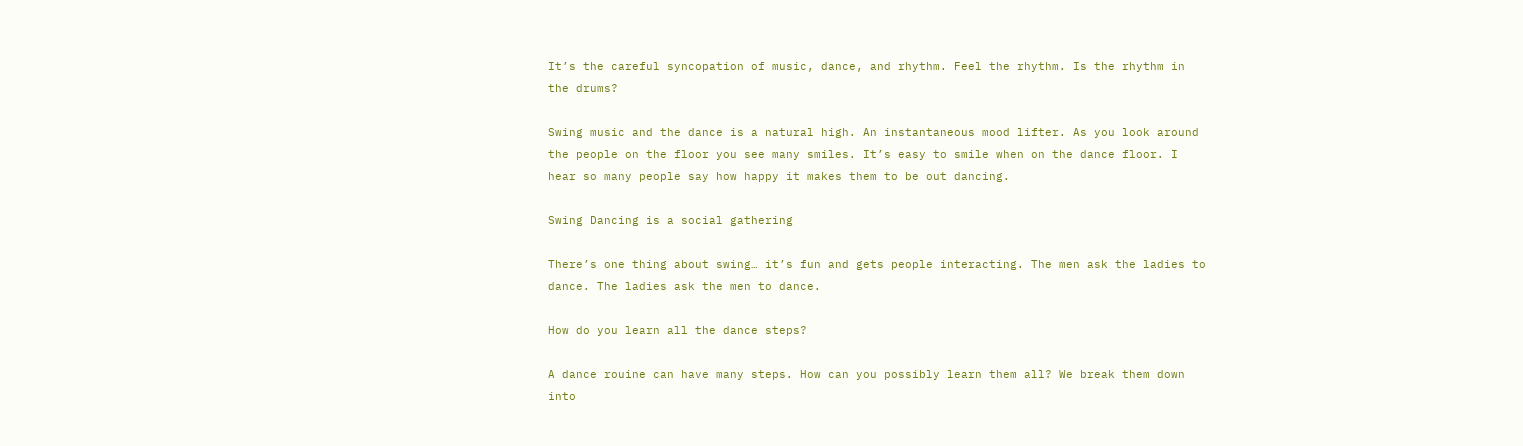It’s the careful syncopation of music, dance, and rhythm. Feel the rhythm. Is the rhythm in the drums?

Swing music and the dance is a natural high. An instantaneous mood lifter. As you look around the people on the floor you see many smiles. It’s easy to smile when on the dance floor. I hear so many people say how happy it makes them to be out dancing.

Swing Dancing is a social gathering

There’s one thing about swing… it’s fun and gets people interacting. The men ask the ladies to dance. The ladies ask the men to dance.

How do you learn all the dance steps?

A dance rouine can have many steps. How can you possibly learn them all? We break them down into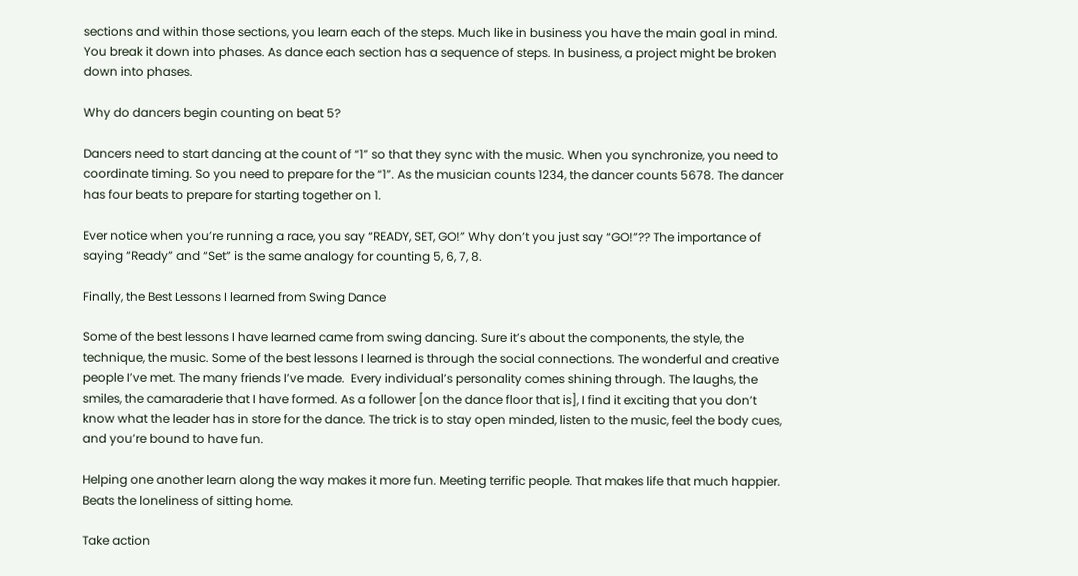sections and within those sections, you learn each of the steps. Much like in business you have the main goal in mind. You break it down into phases. As dance each section has a sequence of steps. In business, a project might be broken down into phases.

Why do dancers begin counting on beat 5?

Dancers need to start dancing at the count of “1” so that they sync with the music. When you synchronize, you need to coordinate timing. So you need to prepare for the “1”. As the musician counts 1234, the dancer counts 5678. The dancer has four beats to prepare for starting together on 1.

Ever notice when you’re running a race, you say “READY, SET, GO!” Why don’t you just say “GO!”?? The importance of saying “Ready” and “Set” is the same analogy for counting 5, 6, 7, 8.

Finally, the Best Lessons I learned from Swing Dance

Some of the best lessons I have learned came from swing dancing. Sure it’s about the components, the style, the technique, the music. Some of the best lessons I learned is through the social connections. The wonderful and creative people I’ve met. The many friends I’ve made.  Every individual’s personality comes shining through. The laughs, the smiles, the camaraderie that I have formed. As a follower [on the dance floor that is], I find it exciting that you don’t know what the leader has in store for the dance. The trick is to stay open minded, listen to the music, feel the body cues, and you’re bound to have fun.

Helping one another learn along the way makes it more fun. Meeting terrific people. That makes life that much happier. Beats the loneliness of sitting home.

Take action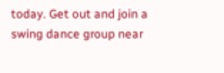today. Get out and join a swing dance group near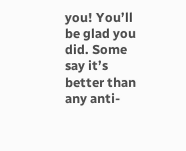you! You’ll be glad you did. Some say it’s better than any anti-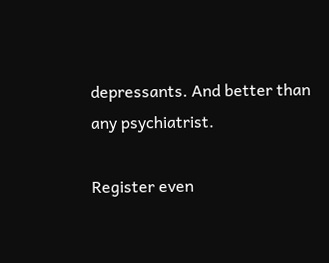depressants. And better than any psychiatrist.

Register even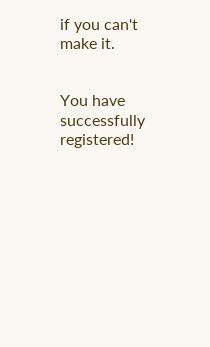if you can't make it.


You have successfully registered!